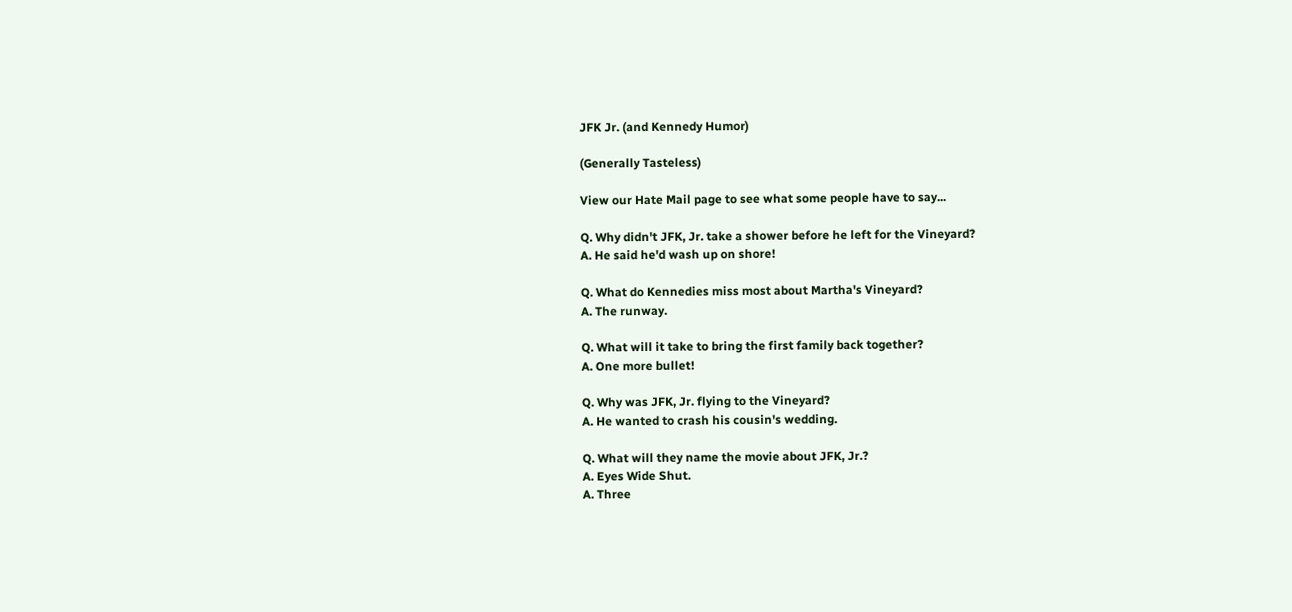JFK Jr. (and Kennedy Humor)

(Generally Tasteless)

View our Hate Mail page to see what some people have to say...

Q. Why didn't JFK, Jr. take a shower before he left for the Vineyard?
A. He said he'd wash up on shore!

Q. What do Kennedies miss most about Martha's Vineyard?
A. The runway.

Q. What will it take to bring the first family back together?
A. One more bullet!

Q. Why was JFK, Jr. flying to the Vineyard?
A. He wanted to crash his cousin's wedding.

Q. What will they name the movie about JFK, Jr.?
A. Eyes Wide Shut.
A. Three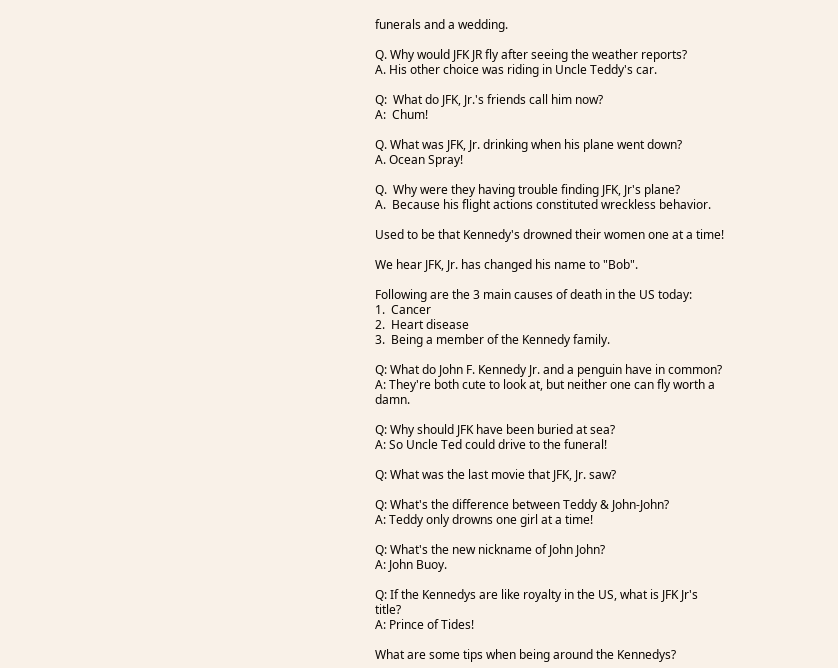funerals and a wedding.

Q. Why would JFK JR fly after seeing the weather reports?
A. His other choice was riding in Uncle Teddy's car.

Q:  What do JFK, Jr.'s friends call him now?
A:  Chum!

Q. What was JFK, Jr. drinking when his plane went down?
A. Ocean Spray!

Q.  Why were they having trouble finding JFK, Jr's plane?
A.  Because his flight actions constituted wreckless behavior.

Used to be that Kennedy's drowned their women one at a time!

We hear JFK, Jr. has changed his name to "Bob".

Following are the 3 main causes of death in the US today:
1.  Cancer
2.  Heart disease
3.  Being a member of the Kennedy family.

Q: What do John F. Kennedy Jr. and a penguin have in common?
A: They're both cute to look at, but neither one can fly worth a damn.

Q: Why should JFK have been buried at sea?
A: So Uncle Ted could drive to the funeral!

Q: What was the last movie that JFK, Jr. saw?

Q: What's the difference between Teddy & John-John?
A: Teddy only drowns one girl at a time!

Q: What's the new nickname of John John?
A: John Buoy.

Q: If the Kennedys are like royalty in the US, what is JFK Jr's title?
A: Prince of Tides!

What are some tips when being around the Kennedys?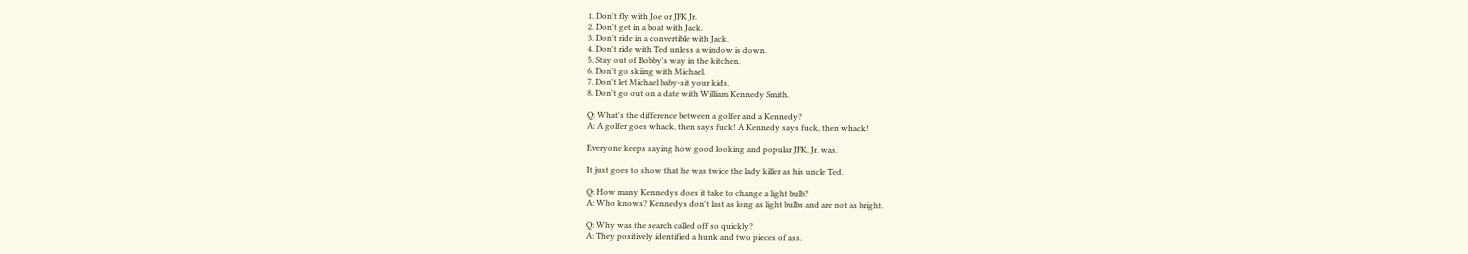1. Don't fly with Joe or JFK Jr.
2. Don't get in a boat with Jack.
3. Don't ride in a convertible with Jack.
4. Don't ride with Ted unless a window is down.
5. Stay out of Bobby's way in the kitchen.
6. Don't go skiing with Michael.
7. Don't let Michael baby-sit your kids.
8. Don't go out on a date with William Kennedy Smith.

Q: What's the difference between a golfer and a Kennedy?
A: A golfer goes whack, then says fuck! A Kennedy says fuck, then whack!

Everyone keeps saying how good looking and popular JFK, Jr. was.

It just goes to show that he was twice the lady killer as his uncle Ted.

Q: How many Kennedys does it take to change a light bulb?
A: Who knows? Kennedys don't last as long as light bulbs and are not as bright.

Q: Why was the search called off so quickly?
A: They positively identified a hunk and two pieces of ass.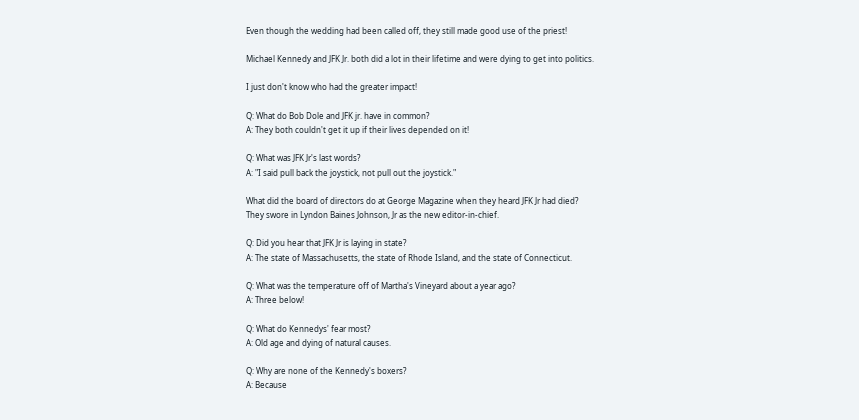Even though the wedding had been called off, they still made good use of the priest!

Michael Kennedy and JFK Jr. both did a lot in their lifetime and were dying to get into politics.

I just don't know who had the greater impact!

Q: What do Bob Dole and JFK jr. have in common?
A: They both couldn't get it up if their lives depended on it!

Q: What was JFK Jr's last words?
A: "I said pull back the joystick, not pull out the joystick."

What did the board of directors do at George Magazine when they heard JFK Jr had died?
They swore in Lyndon Baines Johnson, Jr as the new editor-in-chief.

Q: Did you hear that JFK Jr is laying in state?
A: The state of Massachusetts, the state of Rhode Island, and the state of Connecticut.

Q: What was the temperature off of Martha's Vineyard about a year ago?
A: Three below!

Q: What do Kennedys' fear most?
A: Old age and dying of natural causes.

Q: Why are none of the Kennedy's boxers?
A: Because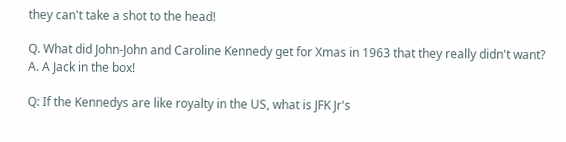they can't take a shot to the head!

Q. What did John-John and Caroline Kennedy get for Xmas in 1963 that they really didn't want?
A. A Jack in the box!

Q: If the Kennedys are like royalty in the US, what is JFK Jr's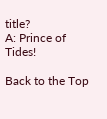title?
A: Prince of Tides!

Back to the Top